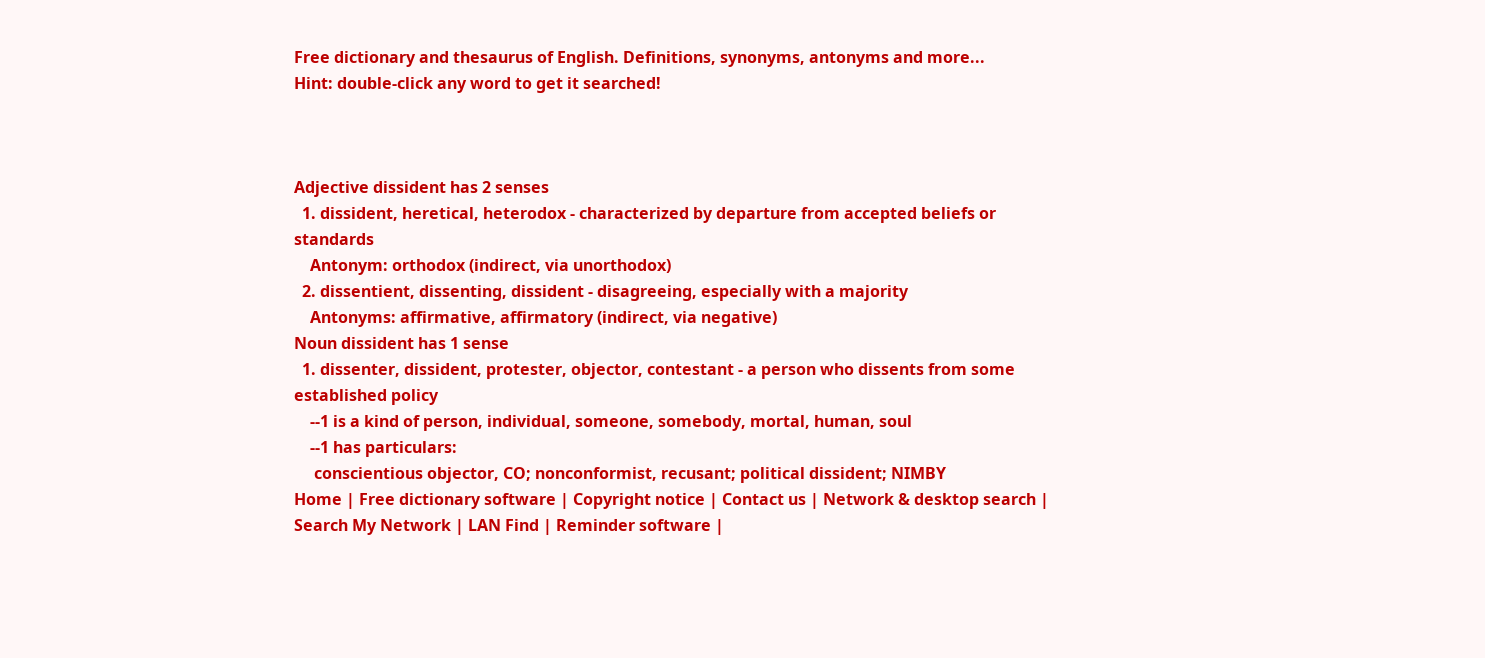Free dictionary and thesaurus of English. Definitions, synonyms, antonyms and more...
Hint: double-click any word to get it searched!



Adjective dissident has 2 senses
  1. dissident, heretical, heterodox - characterized by departure from accepted beliefs or standards
    Antonym: orthodox (indirect, via unorthodox)
  2. dissentient, dissenting, dissident - disagreeing, especially with a majority
    Antonyms: affirmative, affirmatory (indirect, via negative)
Noun dissident has 1 sense
  1. dissenter, dissident, protester, objector, contestant - a person who dissents from some established policy
    --1 is a kind of person, individual, someone, somebody, mortal, human, soul
    --1 has particulars:
     conscientious objector, CO; nonconformist, recusant; political dissident; NIMBY
Home | Free dictionary software | Copyright notice | Contact us | Network & desktop search | Search My Network | LAN Find | Reminder software |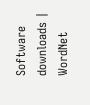Software downloads | WordNet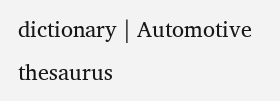dictionary | Automotive thesaurus